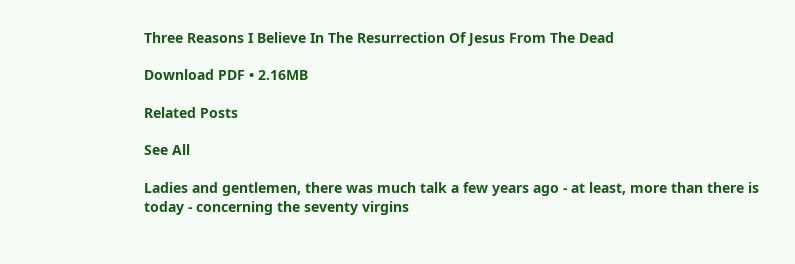Three Reasons I Believe In The Resurrection Of Jesus From The Dead

Download PDF • 2.16MB

Related Posts

See All

Ladies and gentlemen, there was much talk a few years ago - at least, more than there is today - concerning the seventy virgins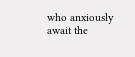who anxiously await the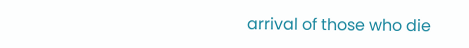arrival of those who die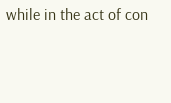while in the act of con